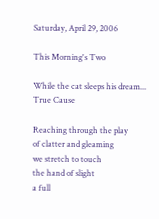Saturday, April 29, 2006

This Morning's Two

While the cat sleeps his dream...
True Cause

Reaching through the play
of clatter and gleaming
we stretch to touch
the hand of slight
a full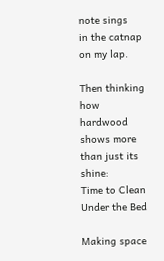note sings
in the catnap
on my lap.

Then thinking how hardwood shows more than just its shine:
Time to Clean Under the Bed

Making space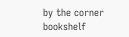by the corner bookshelf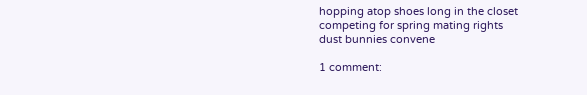hopping atop shoes long in the closet
competing for spring mating rights
dust bunnies convene

1 comment: